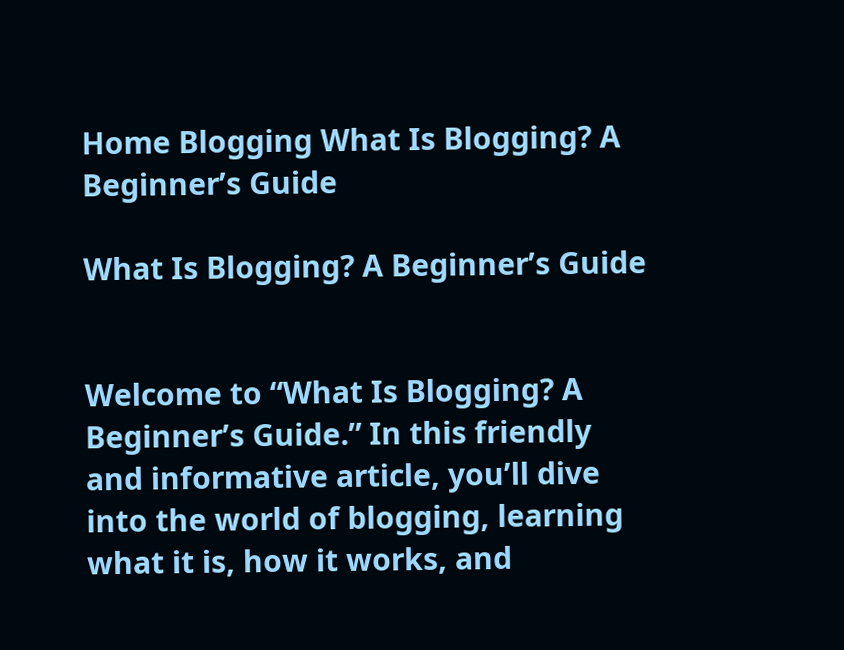Home Blogging What Is Blogging? A Beginner’s Guide

What Is Blogging? A Beginner’s Guide


Welcome to “What Is Blogging? A Beginner’s Guide.” In this friendly and informative article, you’ll dive into the world of blogging, learning what it is, how it works, and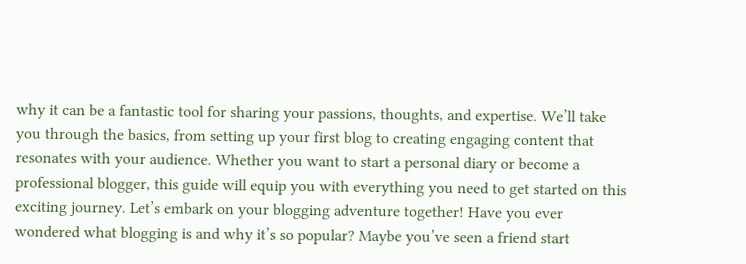why it can be a fantastic tool for sharing your passions, thoughts, and expertise. We’ll take you through the basics, from setting up your first blog to creating engaging content that resonates with your audience. Whether you want to start a personal diary or become a professional blogger, this guide will equip you with everything you need to get started on this exciting journey. Let’s embark on your blogging adventure together! Have you ever wondered what blogging is and why it’s so popular? Maybe you’ve seen a friend start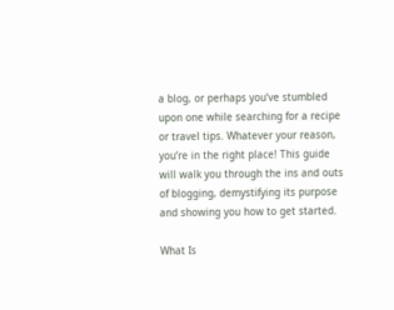a blog, or perhaps you’ve stumbled upon one while searching for a recipe or travel tips. Whatever your reason, you’re in the right place! This guide will walk you through the ins and outs of blogging, demystifying its purpose and showing you how to get started.

What Is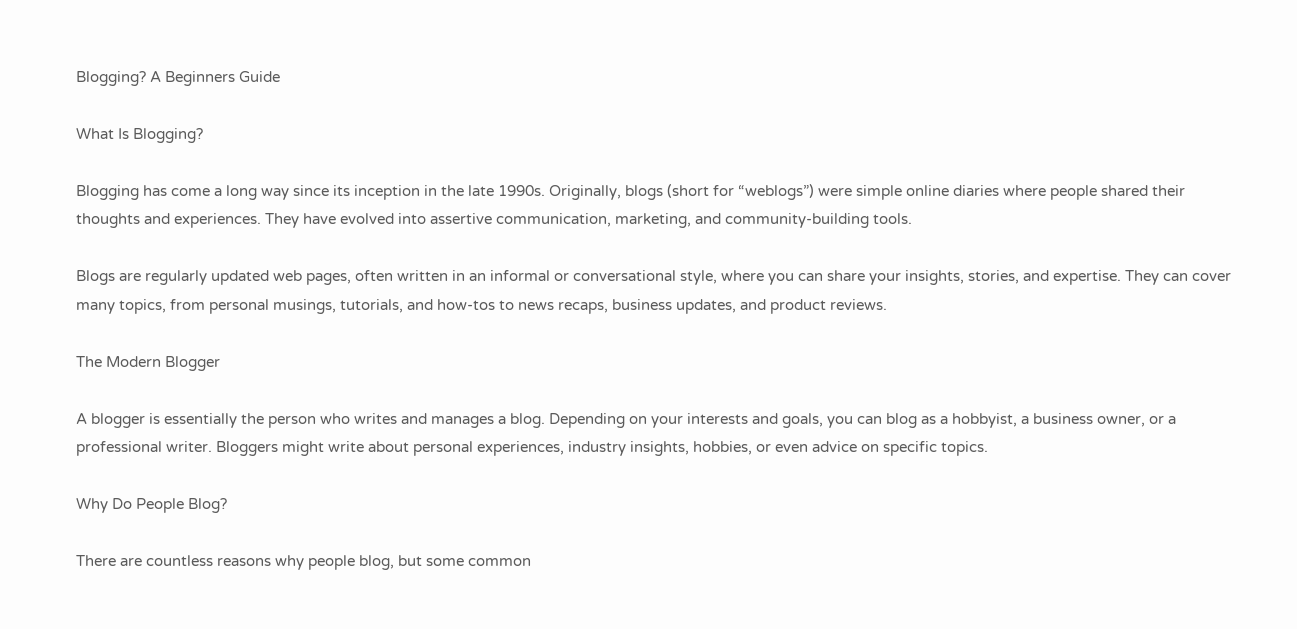Blogging? A Beginners Guide

What Is Blogging?

Blogging has come a long way since its inception in the late 1990s. Originally, blogs (short for “weblogs”) were simple online diaries where people shared their thoughts and experiences. They have evolved into assertive communication, marketing, and community-building tools.

Blogs are regularly updated web pages, often written in an informal or conversational style, where you can share your insights, stories, and expertise. They can cover many topics, from personal musings, tutorials, and how-tos to news recaps, business updates, and product reviews.

The Modern Blogger

A blogger is essentially the person who writes and manages a blog. Depending on your interests and goals, you can blog as a hobbyist, a business owner, or a professional writer. Bloggers might write about personal experiences, industry insights, hobbies, or even advice on specific topics.

Why Do People Blog?

There are countless reasons why people blog, but some common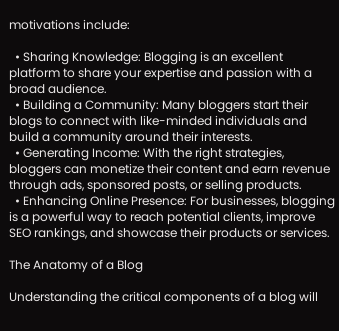motivations include:

  • Sharing Knowledge: Blogging is an excellent platform to share your expertise and passion with a broad audience.
  • Building a Community: Many bloggers start their blogs to connect with like-minded individuals and build a community around their interests.
  • Generating Income: With the right strategies, bloggers can monetize their content and earn revenue through ads, sponsored posts, or selling products.
  • Enhancing Online Presence: For businesses, blogging is a powerful way to reach potential clients, improve SEO rankings, and showcase their products or services.

The Anatomy of a Blog

Understanding the critical components of a blog will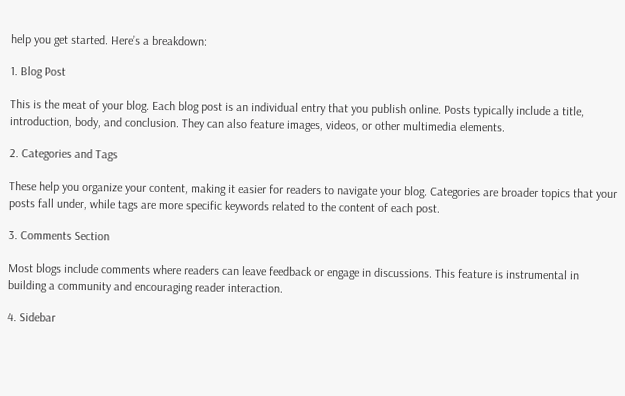help you get started. Here’s a breakdown:

1. Blog Post

This is the meat of your blog. Each blog post is an individual entry that you publish online. Posts typically include a title, introduction, body, and conclusion. They can also feature images, videos, or other multimedia elements.

2. Categories and Tags

These help you organize your content, making it easier for readers to navigate your blog. Categories are broader topics that your posts fall under, while tags are more specific keywords related to the content of each post.

3. Comments Section

Most blogs include comments where readers can leave feedback or engage in discussions. This feature is instrumental in building a community and encouraging reader interaction.

4. Sidebar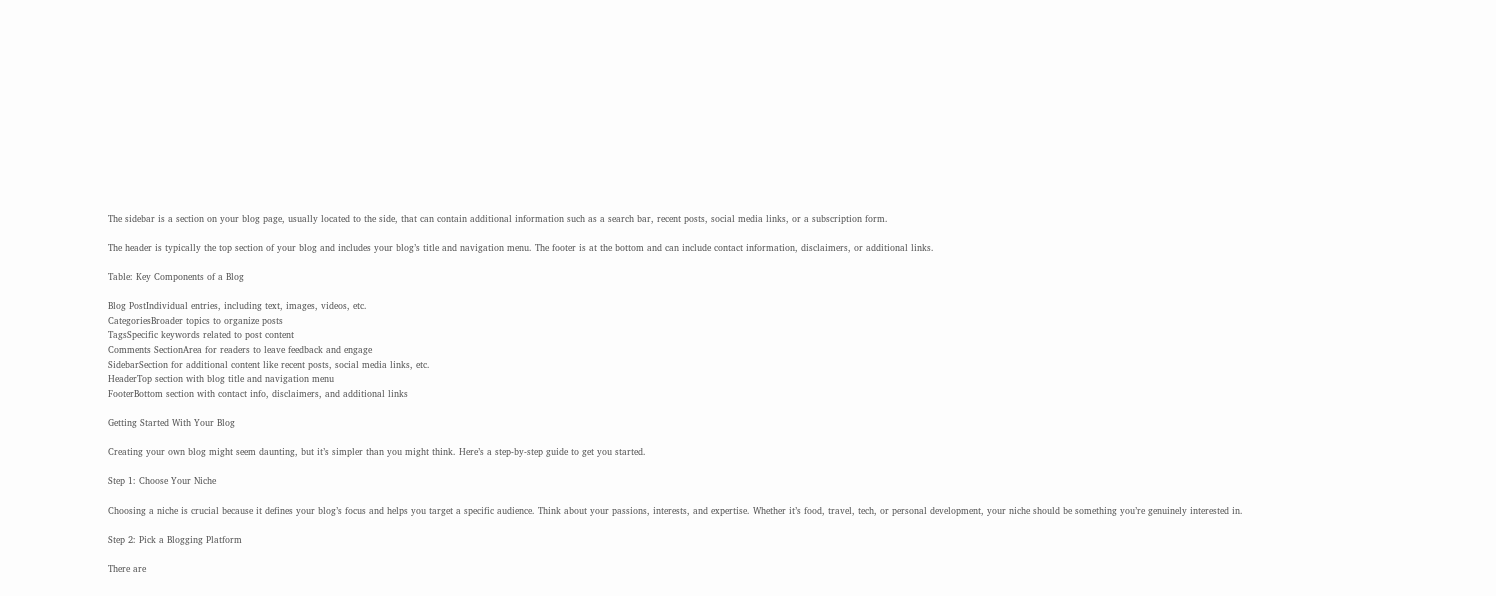The sidebar is a section on your blog page, usually located to the side, that can contain additional information such as a search bar, recent posts, social media links, or a subscription form.

The header is typically the top section of your blog and includes your blog’s title and navigation menu. The footer is at the bottom and can include contact information, disclaimers, or additional links.

Table: Key Components of a Blog

Blog PostIndividual entries, including text, images, videos, etc.
CategoriesBroader topics to organize posts
TagsSpecific keywords related to post content
Comments SectionArea for readers to leave feedback and engage
SidebarSection for additional content like recent posts, social media links, etc.
HeaderTop section with blog title and navigation menu
FooterBottom section with contact info, disclaimers, and additional links

Getting Started With Your Blog

Creating your own blog might seem daunting, but it’s simpler than you might think. Here’s a step-by-step guide to get you started.

Step 1: Choose Your Niche

Choosing a niche is crucial because it defines your blog’s focus and helps you target a specific audience. Think about your passions, interests, and expertise. Whether it’s food, travel, tech, or personal development, your niche should be something you’re genuinely interested in.

Step 2: Pick a Blogging Platform

There are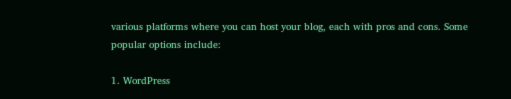various platforms where you can host your blog, each with pros and cons. Some popular options include:

1. WordPress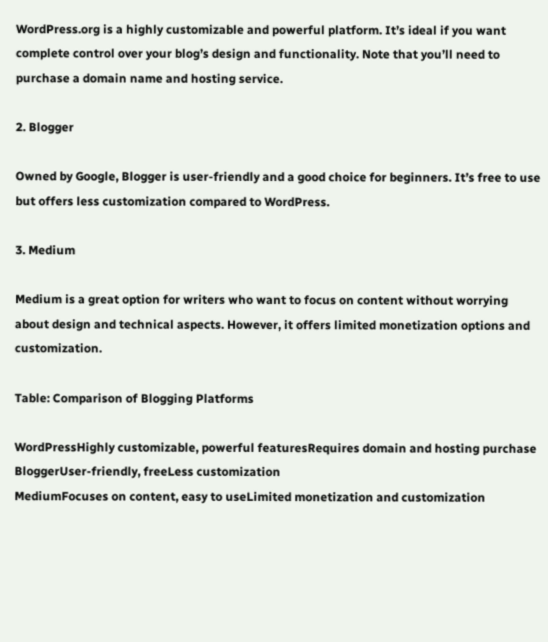WordPress.org is a highly customizable and powerful platform. It’s ideal if you want complete control over your blog’s design and functionality. Note that you’ll need to purchase a domain name and hosting service.

2. Blogger

Owned by Google, Blogger is user-friendly and a good choice for beginners. It’s free to use but offers less customization compared to WordPress.

3. Medium

Medium is a great option for writers who want to focus on content without worrying about design and technical aspects. However, it offers limited monetization options and customization.

Table: Comparison of Blogging Platforms

WordPressHighly customizable, powerful featuresRequires domain and hosting purchase
BloggerUser-friendly, freeLess customization
MediumFocuses on content, easy to useLimited monetization and customization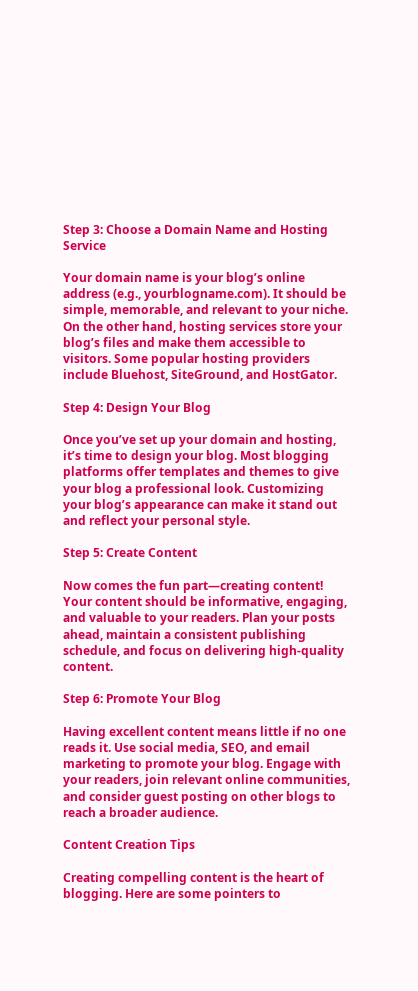Step 3: Choose a Domain Name and Hosting Service

Your domain name is your blog’s online address (e.g., yourblogname.com). It should be simple, memorable, and relevant to your niche. On the other hand, hosting services store your blog’s files and make them accessible to visitors. Some popular hosting providers include Bluehost, SiteGround, and HostGator.

Step 4: Design Your Blog

Once you’ve set up your domain and hosting, it’s time to design your blog. Most blogging platforms offer templates and themes to give your blog a professional look. Customizing your blog’s appearance can make it stand out and reflect your personal style.

Step 5: Create Content

Now comes the fun part—creating content! Your content should be informative, engaging, and valuable to your readers. Plan your posts ahead, maintain a consistent publishing schedule, and focus on delivering high-quality content.

Step 6: Promote Your Blog

Having excellent content means little if no one reads it. Use social media, SEO, and email marketing to promote your blog. Engage with your readers, join relevant online communities, and consider guest posting on other blogs to reach a broader audience.

Content Creation Tips

Creating compelling content is the heart of blogging. Here are some pointers to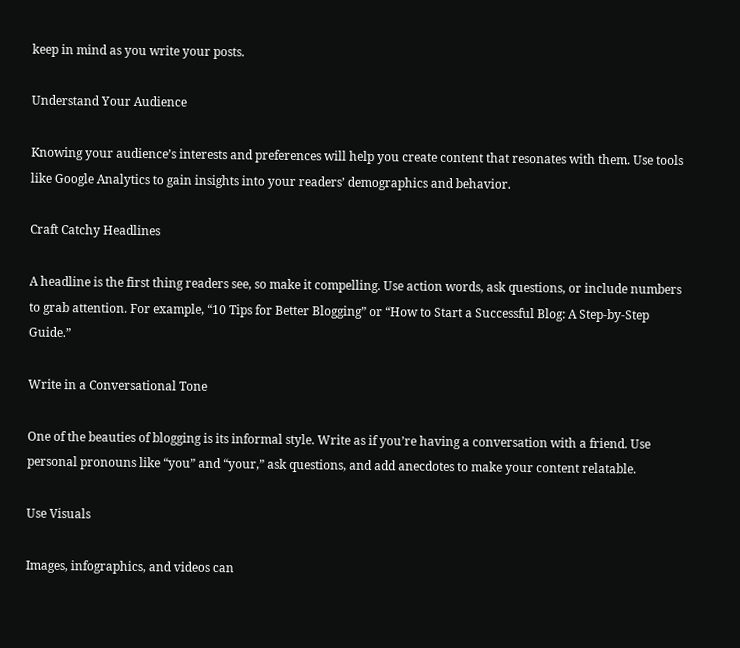keep in mind as you write your posts.

Understand Your Audience

Knowing your audience’s interests and preferences will help you create content that resonates with them. Use tools like Google Analytics to gain insights into your readers’ demographics and behavior.

Craft Catchy Headlines

A headline is the first thing readers see, so make it compelling. Use action words, ask questions, or include numbers to grab attention. For example, “10 Tips for Better Blogging” or “How to Start a Successful Blog: A Step-by-Step Guide.”

Write in a Conversational Tone

One of the beauties of blogging is its informal style. Write as if you’re having a conversation with a friend. Use personal pronouns like “you” and “your,” ask questions, and add anecdotes to make your content relatable.

Use Visuals

Images, infographics, and videos can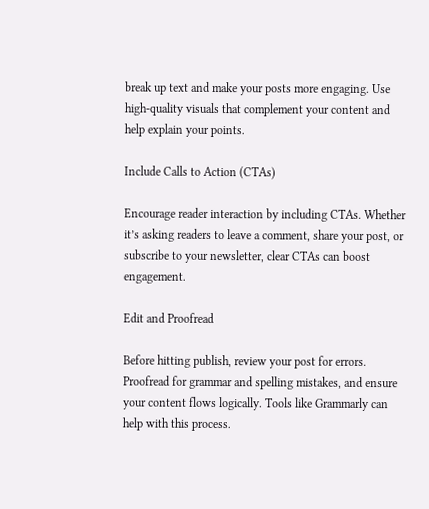break up text and make your posts more engaging. Use high-quality visuals that complement your content and help explain your points.

Include Calls to Action (CTAs)

Encourage reader interaction by including CTAs. Whether it’s asking readers to leave a comment, share your post, or subscribe to your newsletter, clear CTAs can boost engagement.

Edit and Proofread

Before hitting publish, review your post for errors. Proofread for grammar and spelling mistakes, and ensure your content flows logically. Tools like Grammarly can help with this process.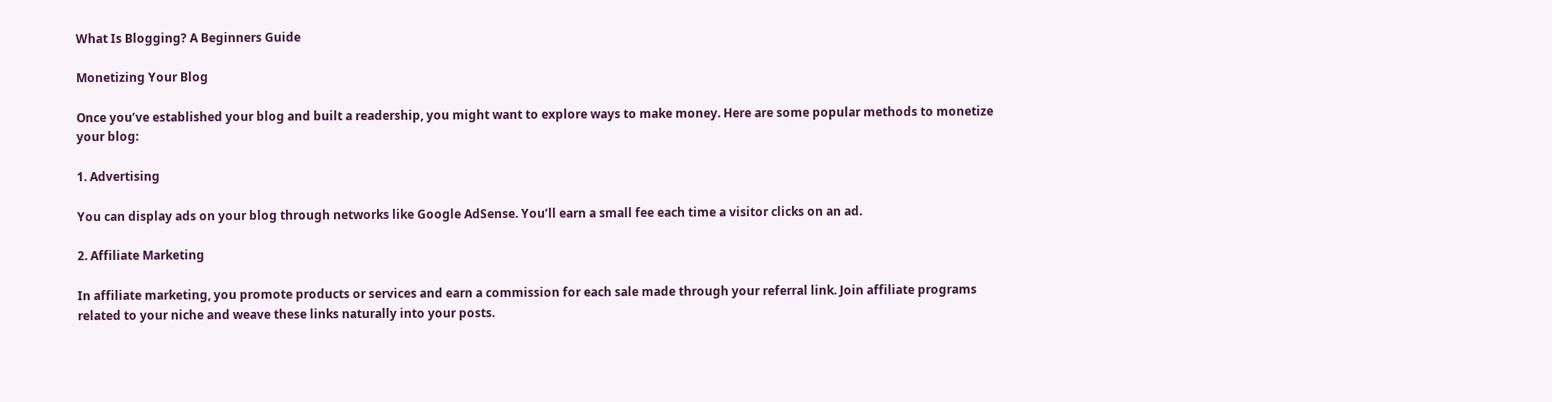What Is Blogging? A Beginners Guide

Monetizing Your Blog

Once you’ve established your blog and built a readership, you might want to explore ways to make money. Here are some popular methods to monetize your blog:

1. Advertising

You can display ads on your blog through networks like Google AdSense. You’ll earn a small fee each time a visitor clicks on an ad.

2. Affiliate Marketing

In affiliate marketing, you promote products or services and earn a commission for each sale made through your referral link. Join affiliate programs related to your niche and weave these links naturally into your posts.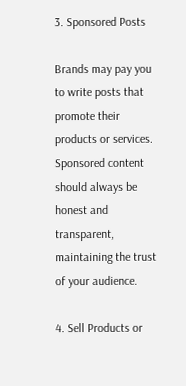3. Sponsored Posts

Brands may pay you to write posts that promote their products or services. Sponsored content should always be honest and transparent, maintaining the trust of your audience.

4. Sell Products or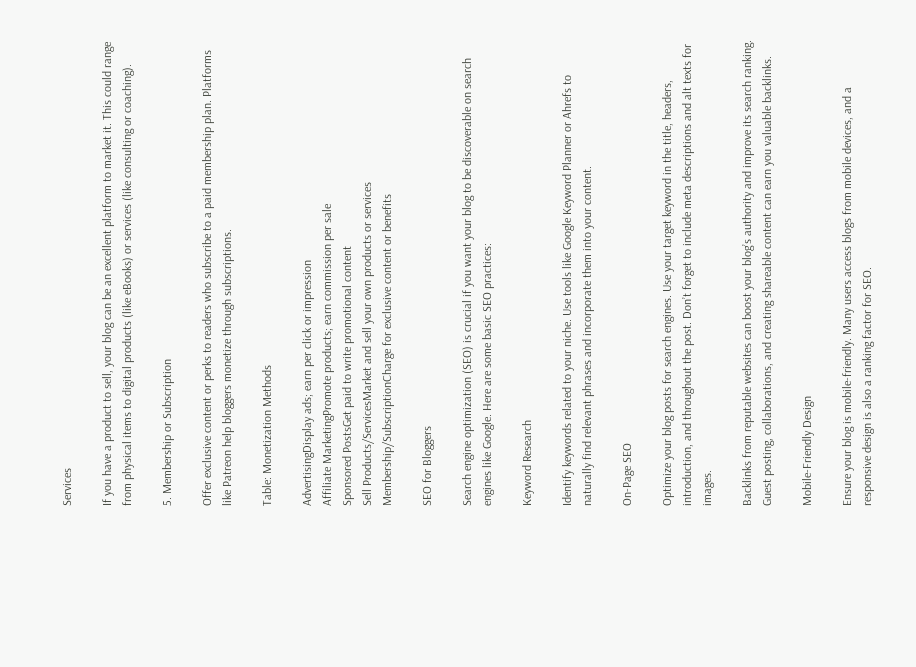Services

If you have a product to sell, your blog can be an excellent platform to market it. This could range from physical items to digital products (like eBooks) or services (like consulting or coaching).

5. Membership or Subscription

Offer exclusive content or perks to readers who subscribe to a paid membership plan. Platforms like Patreon help bloggers monetize through subscriptions.

Table: Monetization Methods

AdvertisingDisplay ads; earn per click or impression
Affiliate MarketingPromote products; earn commission per sale
Sponsored PostsGet paid to write promotional content
Sell Products/ServicesMarket and sell your own products or services
Membership/SubscriptionCharge for exclusive content or benefits

SEO for Bloggers

Search engine optimization (SEO) is crucial if you want your blog to be discoverable on search engines like Google. Here are some basic SEO practices:

Keyword Research

Identify keywords related to your niche. Use tools like Google Keyword Planner or Ahrefs to naturally find relevant phrases and incorporate them into your content.

On-Page SEO

Optimize your blog posts for search engines. Use your target keyword in the title, headers, introduction, and throughout the post. Don’t forget to include meta descriptions and alt texts for images.

Backlinks from reputable websites can boost your blog’s authority and improve its search ranking. Guest posting, collaborations, and creating shareable content can earn you valuable backlinks.

Mobile-Friendly Design

Ensure your blog is mobile-friendly. Many users access blogs from mobile devices, and a responsive design is also a ranking factor for SEO.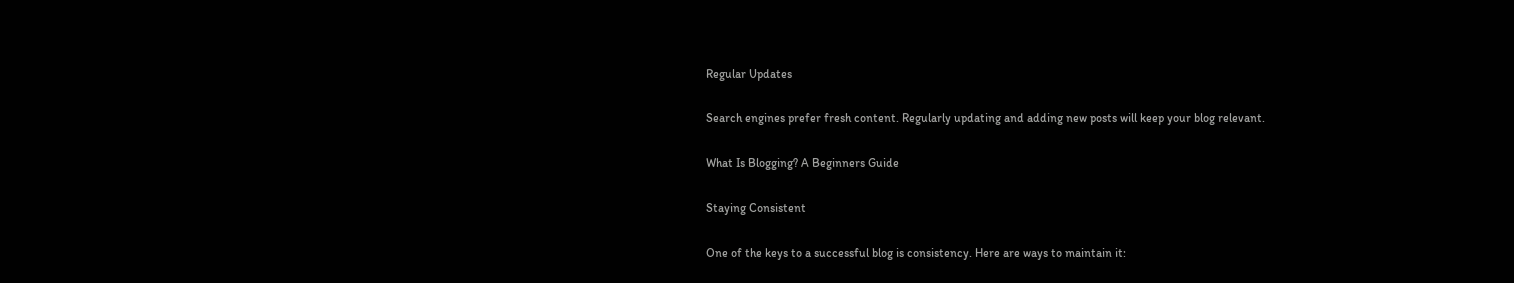Regular Updates

Search engines prefer fresh content. Regularly updating and adding new posts will keep your blog relevant.

What Is Blogging? A Beginners Guide

Staying Consistent

One of the keys to a successful blog is consistency. Here are ways to maintain it: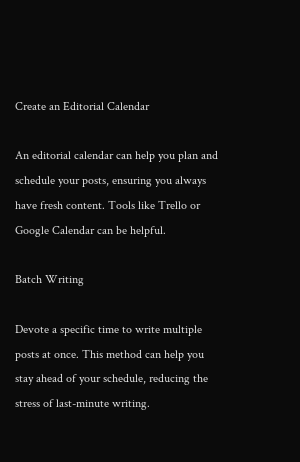Create an Editorial Calendar

An editorial calendar can help you plan and schedule your posts, ensuring you always have fresh content. Tools like Trello or Google Calendar can be helpful.

Batch Writing

Devote a specific time to write multiple posts at once. This method can help you stay ahead of your schedule, reducing the stress of last-minute writing.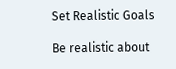Set Realistic Goals

Be realistic about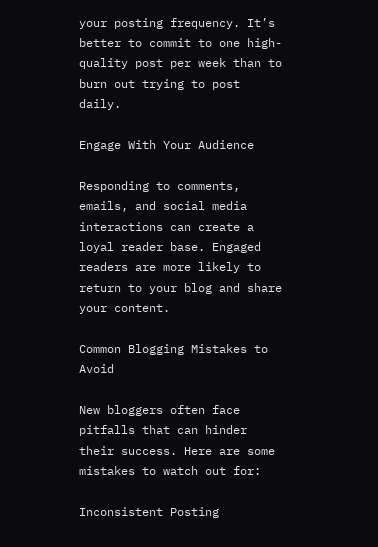your posting frequency. It’s better to commit to one high-quality post per week than to burn out trying to post daily.

Engage With Your Audience

Responding to comments, emails, and social media interactions can create a loyal reader base. Engaged readers are more likely to return to your blog and share your content.

Common Blogging Mistakes to Avoid

New bloggers often face pitfalls that can hinder their success. Here are some mistakes to watch out for:

Inconsistent Posting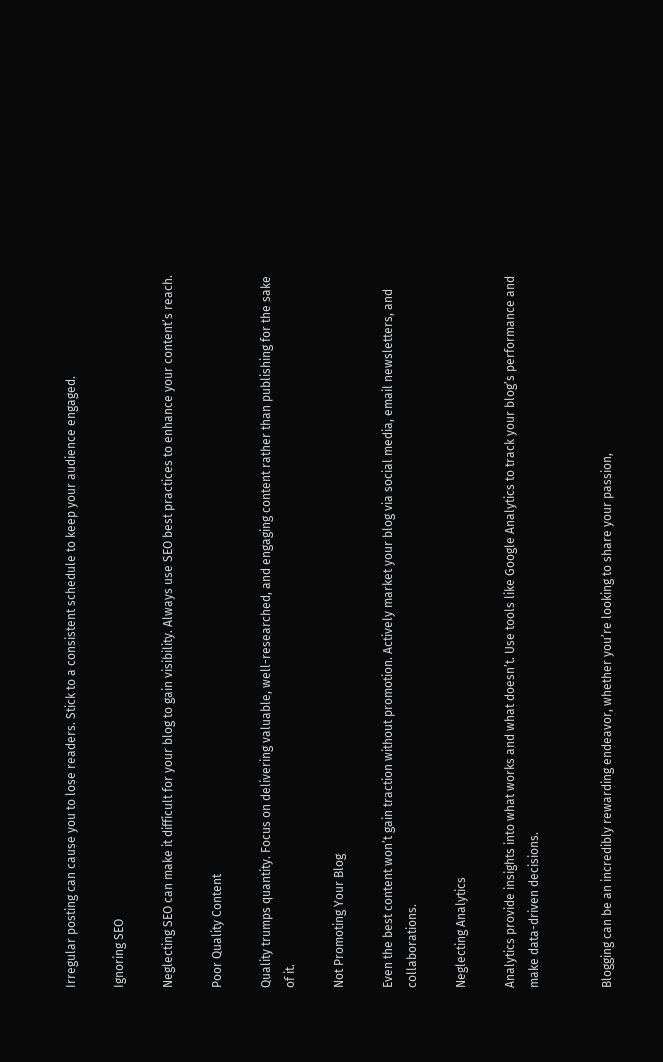Irregular posting can cause you to lose readers. Stick to a consistent schedule to keep your audience engaged.

Ignoring SEO

Neglecting SEO can make it difficult for your blog to gain visibility. Always use SEO best practices to enhance your content’s reach.

Poor Quality Content

Quality trumps quantity. Focus on delivering valuable, well-researched, and engaging content rather than publishing for the sake of it.

Not Promoting Your Blog

Even the best content won’t gain traction without promotion. Actively market your blog via social media, email newsletters, and collaborations.

Neglecting Analytics

Analytics provide insights into what works and what doesn’t. Use tools like Google Analytics to track your blog’s performance and make data-driven decisions.


Blogging can be an incredibly rewarding endeavor, whether you’re looking to share your passion,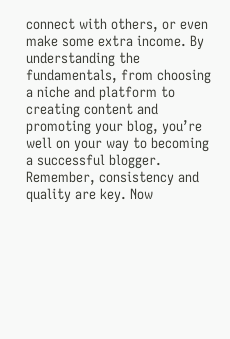connect with others, or even make some extra income. By understanding the fundamentals, from choosing a niche and platform to creating content and promoting your blog, you’re well on your way to becoming a successful blogger. Remember, consistency and quality are key. Now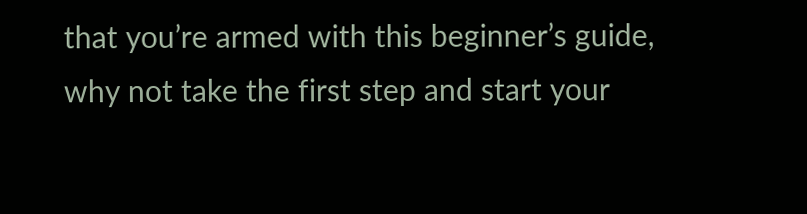that you’re armed with this beginner’s guide, why not take the first step and start your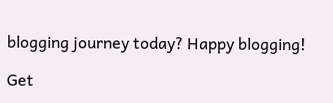blogging journey today? Happy blogging!

Get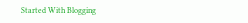Started With Blogging